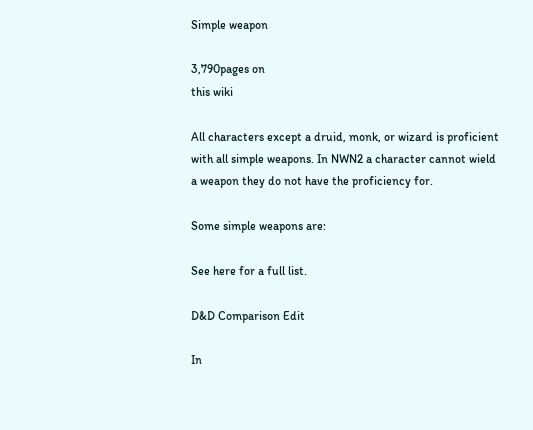Simple weapon

3,790pages on
this wiki

All characters except a druid, monk, or wizard is proficient with all simple weapons. In NWN2 a character cannot wield a weapon they do not have the proficiency for.

Some simple weapons are:

See here for a full list.

D&D Comparison Edit

In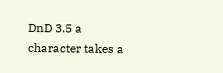DnD 3.5 a character takes a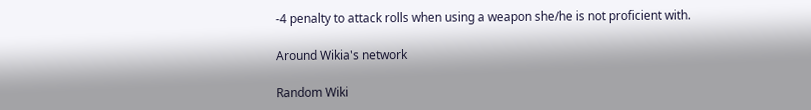-4 penalty to attack rolls when using a weapon she/he is not proficient with.

Around Wikia's network

Random Wiki